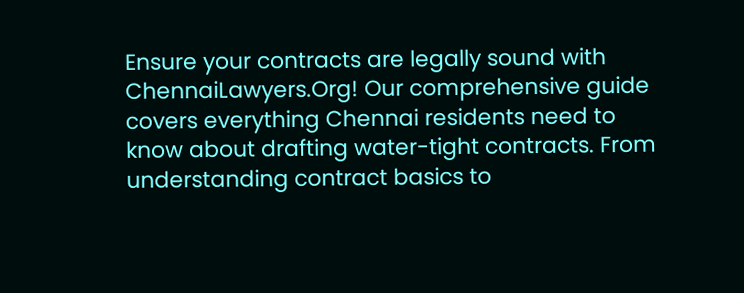Ensure your contracts are legally sound with ChennaiLawyers.Org! Our comprehensive guide covers everything Chennai residents need to know about drafting water-tight contracts. From understanding contract basics to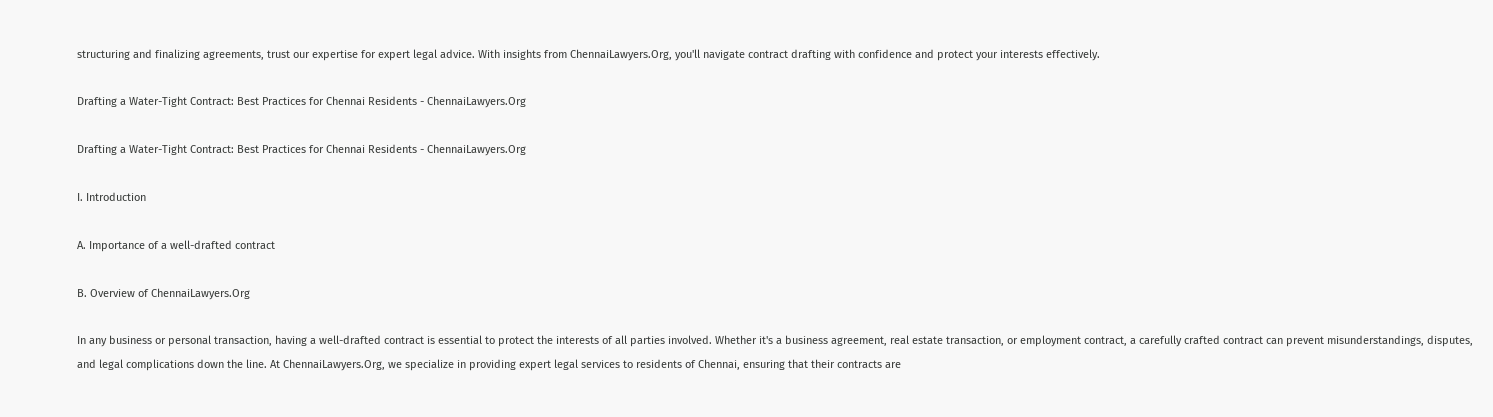structuring and finalizing agreements, trust our expertise for expert legal advice. With insights from ChennaiLawyers.Org, you'll navigate contract drafting with confidence and protect your interests effectively.

Drafting a Water-Tight Contract: Best Practices for Chennai Residents - ChennaiLawyers.Org

Drafting a Water-Tight Contract: Best Practices for Chennai Residents - ChennaiLawyers.Org

I. Introduction

A. Importance of a well-drafted contract

B. Overview of ChennaiLawyers.Org

In any business or personal transaction, having a well-drafted contract is essential to protect the interests of all parties involved. Whether it's a business agreement, real estate transaction, or employment contract, a carefully crafted contract can prevent misunderstandings, disputes, and legal complications down the line. At ChennaiLawyers.Org, we specialize in providing expert legal services to residents of Chennai, ensuring that their contracts are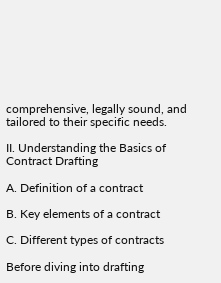comprehensive, legally sound, and tailored to their specific needs.

II. Understanding the Basics of Contract Drafting

A. Definition of a contract

B. Key elements of a contract

C. Different types of contracts

Before diving into drafting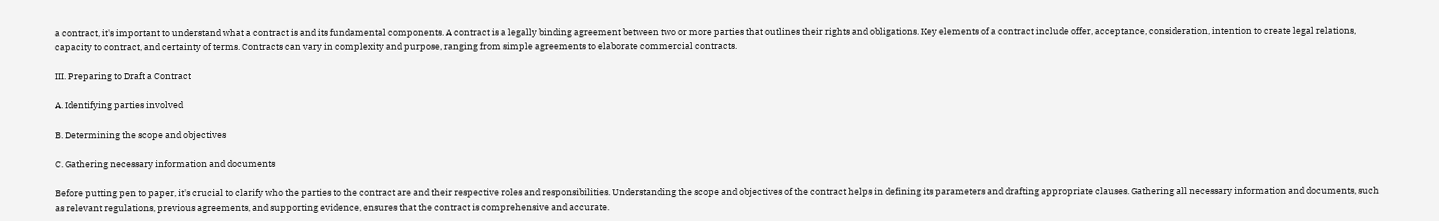a contract, it's important to understand what a contract is and its fundamental components. A contract is a legally binding agreement between two or more parties that outlines their rights and obligations. Key elements of a contract include offer, acceptance, consideration, intention to create legal relations, capacity to contract, and certainty of terms. Contracts can vary in complexity and purpose, ranging from simple agreements to elaborate commercial contracts.

III. Preparing to Draft a Contract

A. Identifying parties involved

B. Determining the scope and objectives

C. Gathering necessary information and documents

Before putting pen to paper, it's crucial to clarify who the parties to the contract are and their respective roles and responsibilities. Understanding the scope and objectives of the contract helps in defining its parameters and drafting appropriate clauses. Gathering all necessary information and documents, such as relevant regulations, previous agreements, and supporting evidence, ensures that the contract is comprehensive and accurate.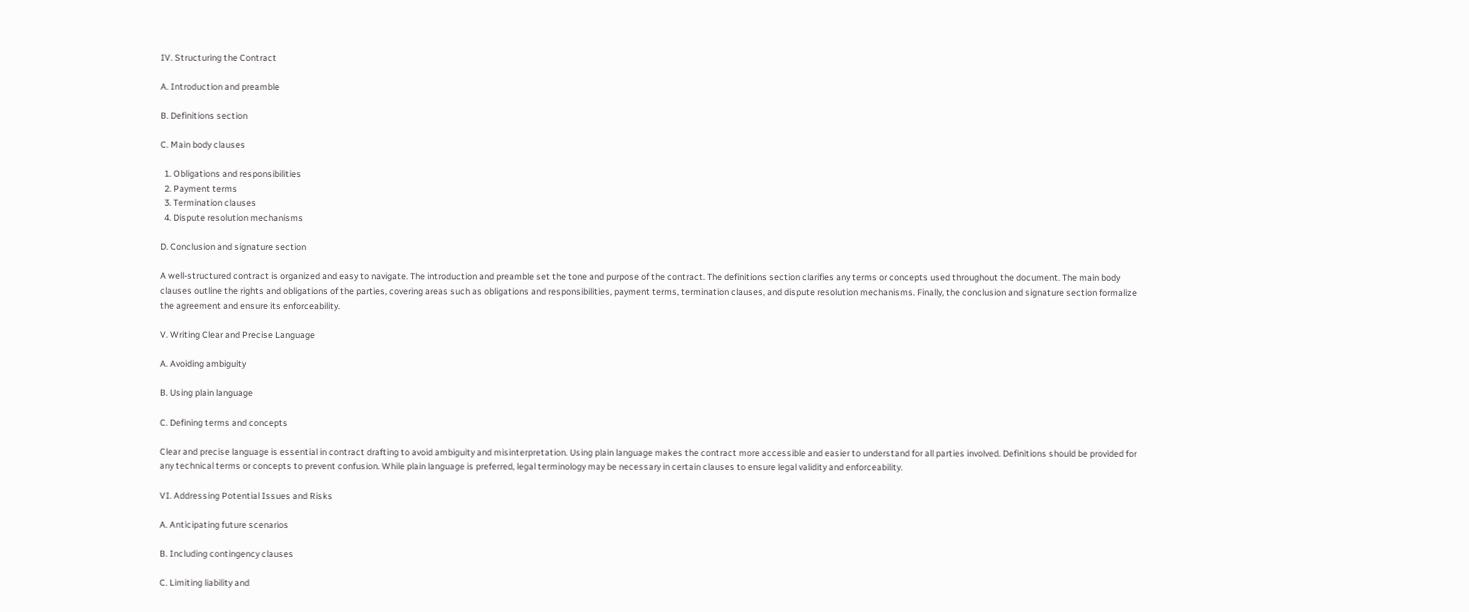IV. Structuring the Contract

A. Introduction and preamble

B. Definitions section

C. Main body clauses

  1. Obligations and responsibilities
  2. Payment terms
  3. Termination clauses
  4. Dispute resolution mechanisms

D. Conclusion and signature section

A well-structured contract is organized and easy to navigate. The introduction and preamble set the tone and purpose of the contract. The definitions section clarifies any terms or concepts used throughout the document. The main body clauses outline the rights and obligations of the parties, covering areas such as obligations and responsibilities, payment terms, termination clauses, and dispute resolution mechanisms. Finally, the conclusion and signature section formalize the agreement and ensure its enforceability.

V. Writing Clear and Precise Language

A. Avoiding ambiguity

B. Using plain language

C. Defining terms and concepts

Clear and precise language is essential in contract drafting to avoid ambiguity and misinterpretation. Using plain language makes the contract more accessible and easier to understand for all parties involved. Definitions should be provided for any technical terms or concepts to prevent confusion. While plain language is preferred, legal terminology may be necessary in certain clauses to ensure legal validity and enforceability.

VI. Addressing Potential Issues and Risks

A. Anticipating future scenarios

B. Including contingency clauses

C. Limiting liability and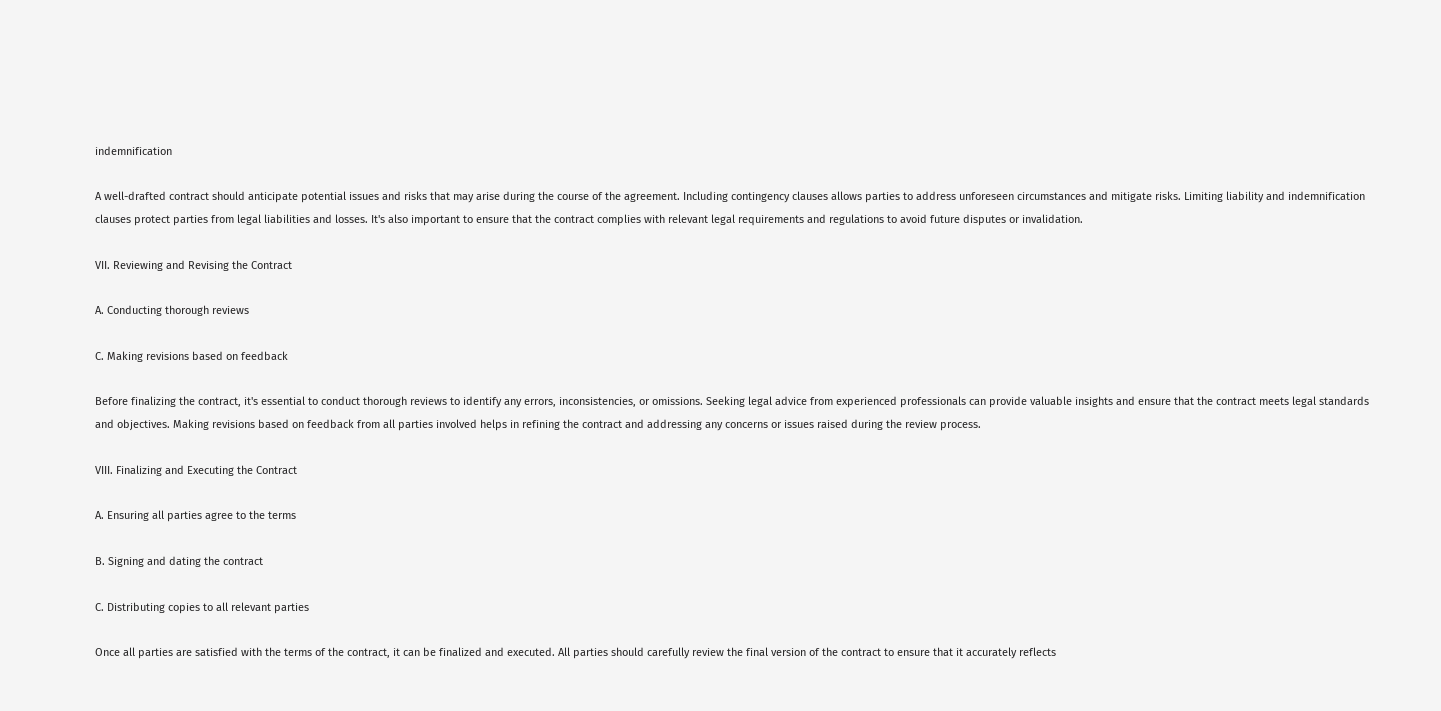indemnification

A well-drafted contract should anticipate potential issues and risks that may arise during the course of the agreement. Including contingency clauses allows parties to address unforeseen circumstances and mitigate risks. Limiting liability and indemnification clauses protect parties from legal liabilities and losses. It's also important to ensure that the contract complies with relevant legal requirements and regulations to avoid future disputes or invalidation.

VII. Reviewing and Revising the Contract

A. Conducting thorough reviews

C. Making revisions based on feedback

Before finalizing the contract, it's essential to conduct thorough reviews to identify any errors, inconsistencies, or omissions. Seeking legal advice from experienced professionals can provide valuable insights and ensure that the contract meets legal standards and objectives. Making revisions based on feedback from all parties involved helps in refining the contract and addressing any concerns or issues raised during the review process.

VIII. Finalizing and Executing the Contract

A. Ensuring all parties agree to the terms

B. Signing and dating the contract

C. Distributing copies to all relevant parties

Once all parties are satisfied with the terms of the contract, it can be finalized and executed. All parties should carefully review the final version of the contract to ensure that it accurately reflects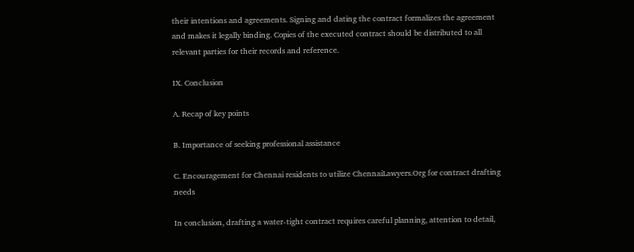their intentions and agreements. Signing and dating the contract formalizes the agreement and makes it legally binding. Copies of the executed contract should be distributed to all relevant parties for their records and reference.

IX. Conclusion

A. Recap of key points

B. Importance of seeking professional assistance

C. Encouragement for Chennai residents to utilize ChennaiLawyers.Org for contract drafting needs

In conclusion, drafting a water-tight contract requires careful planning, attention to detail,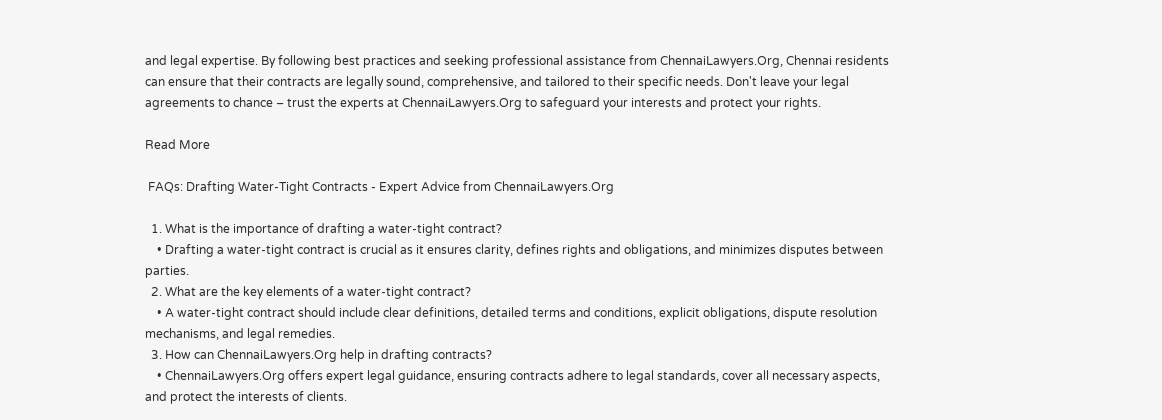and legal expertise. By following best practices and seeking professional assistance from ChennaiLawyers.Org, Chennai residents can ensure that their contracts are legally sound, comprehensive, and tailored to their specific needs. Don't leave your legal agreements to chance – trust the experts at ChennaiLawyers.Org to safeguard your interests and protect your rights.

Read More

 FAQs: Drafting Water-Tight Contracts - Expert Advice from ChennaiLawyers.Org

  1. What is the importance of drafting a water-tight contract?
    • Drafting a water-tight contract is crucial as it ensures clarity, defines rights and obligations, and minimizes disputes between parties.
  2. What are the key elements of a water-tight contract?
    • A water-tight contract should include clear definitions, detailed terms and conditions, explicit obligations, dispute resolution mechanisms, and legal remedies.
  3. How can ChennaiLawyers.Org help in drafting contracts?
    • ChennaiLawyers.Org offers expert legal guidance, ensuring contracts adhere to legal standards, cover all necessary aspects, and protect the interests of clients.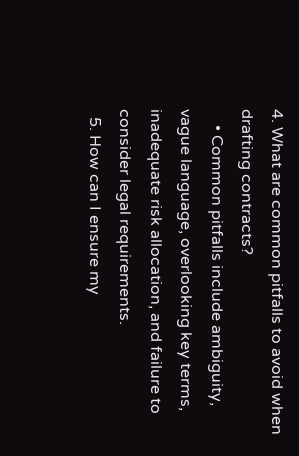4. What are common pitfalls to avoid when drafting contracts?
    • Common pitfalls include ambiguity, vague language, overlooking key terms, inadequate risk allocation, and failure to consider legal requirements.
  5. How can I ensure my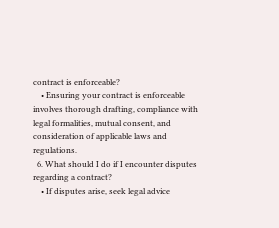contract is enforceable?
    • Ensuring your contract is enforceable involves thorough drafting, compliance with legal formalities, mutual consent, and consideration of applicable laws and regulations.
  6. What should I do if I encounter disputes regarding a contract?
    • If disputes arise, seek legal advice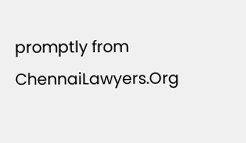promptly from ChennaiLawyers.Org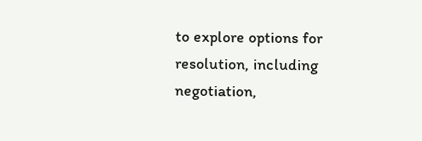to explore options for resolution, including negotiation,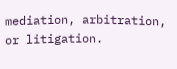mediation, arbitration, or litigation.